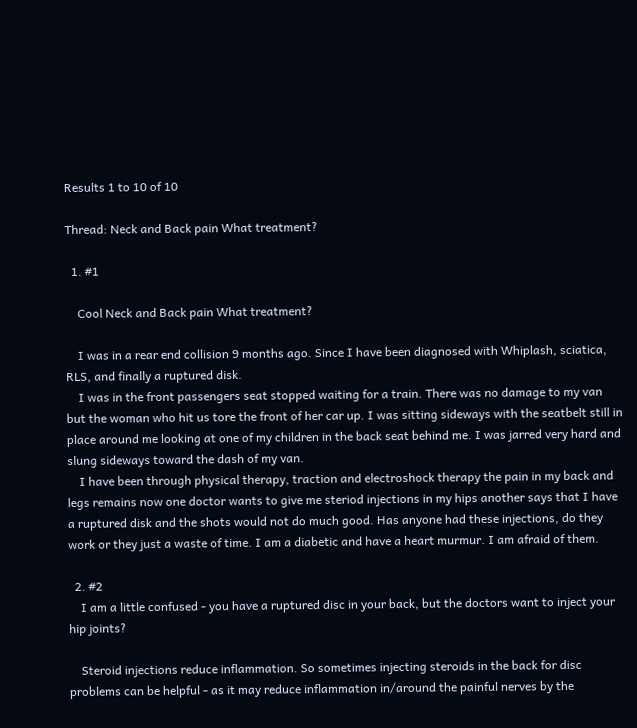Results 1 to 10 of 10

Thread: Neck and Back pain What treatment?

  1. #1

    Cool Neck and Back pain What treatment?

    I was in a rear end collision 9 months ago. Since I have been diagnosed with Whiplash, sciatica, RLS, and finally a ruptured disk.
    I was in the front passengers seat stopped waiting for a train. There was no damage to my van but the woman who hit us tore the front of her car up. I was sitting sideways with the seatbelt still in place around me looking at one of my children in the back seat behind me. I was jarred very hard and slung sideways toward the dash of my van.
    I have been through physical therapy, traction and electroshock therapy the pain in my back and legs remains now one doctor wants to give me steriod injections in my hips another says that I have a ruptured disk and the shots would not do much good. Has anyone had these injections, do they work or they just a waste of time. I am a diabetic and have a heart murmur. I am afraid of them.

  2. #2
    I am a little confused - you have a ruptured disc in your back, but the doctors want to inject your hip joints?

    Steroid injections reduce inflammation. So sometimes injecting steroids in the back for disc problems can be helpful - as it may reduce inflammation in/around the painful nerves by the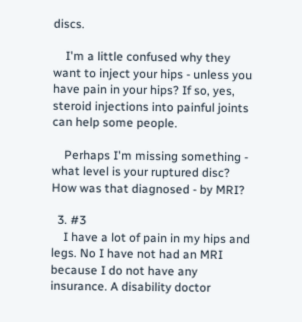discs.

    I'm a little confused why they want to inject your hips - unless you have pain in your hips? If so, yes, steroid injections into painful joints can help some people.

    Perhaps I'm missing something - what level is your ruptured disc? How was that diagnosed - by MRI?

  3. #3
    I have a lot of pain in my hips and legs. No I have not had an MRI because I do not have any insurance. A disability doctor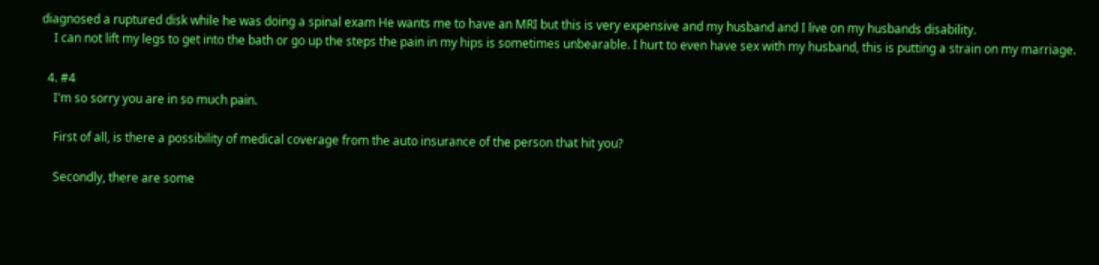diagnosed a ruptured disk while he was doing a spinal exam He wants me to have an MRI but this is very expensive and my husband and I live on my husbands disability.
    I can not lift my legs to get into the bath or go up the steps the pain in my hips is sometimes unbearable. I hurt to even have sex with my husband, this is putting a strain on my marriage.

  4. #4
    I'm so sorry you are in so much pain.

    First of all, is there a possibility of medical coverage from the auto insurance of the person that hit you?

    Secondly, there are some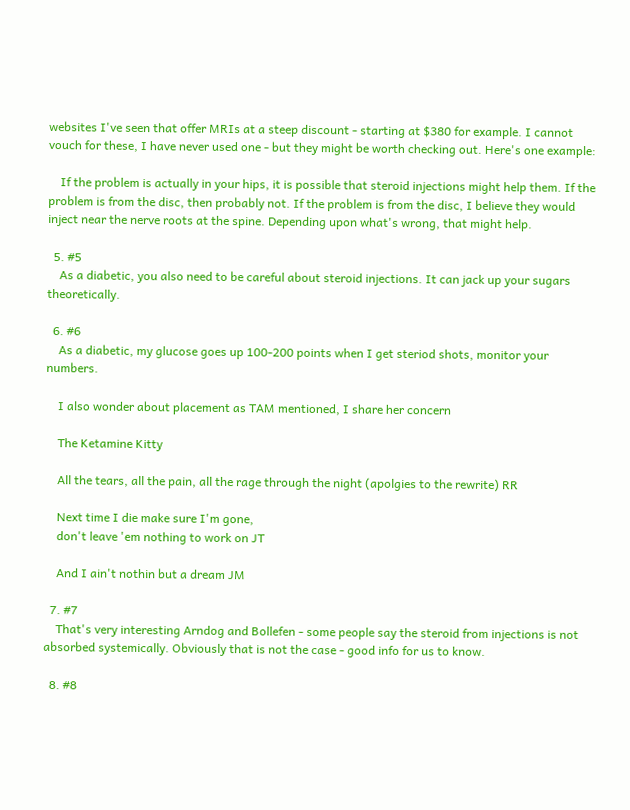websites I've seen that offer MRIs at a steep discount - starting at $380 for example. I cannot vouch for these, I have never used one - but they might be worth checking out. Here's one example:

    If the problem is actually in your hips, it is possible that steroid injections might help them. If the problem is from the disc, then probably not. If the problem is from the disc, I believe they would inject near the nerve roots at the spine. Depending upon what's wrong, that might help.

  5. #5
    As a diabetic, you also need to be careful about steroid injections. It can jack up your sugars theoretically.

  6. #6
    As a diabetic, my glucose goes up 100-200 points when I get steriod shots, monitor your numbers.

    I also wonder about placement as TAM mentioned, I share her concern

    The Ketamine Kitty

    All the tears, all the pain, all the rage through the night (apolgies to the rewrite) RR

    Next time I die make sure I'm gone,
    don't leave 'em nothing to work on JT

    And I ain't nothin but a dream JM

  7. #7
    That's very interesting Arndog and Bollefen - some people say the steroid from injections is not absorbed systemically. Obviously that is not the case - good info for us to know.

  8. #8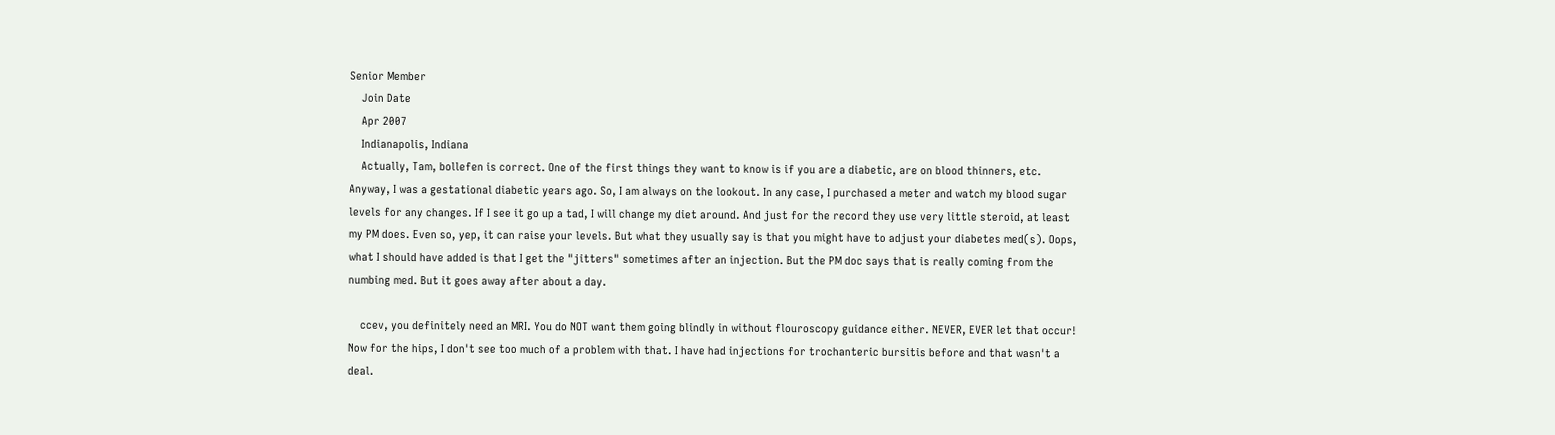Senior Member
    Join Date
    Apr 2007
    Indianapolis, Indiana
    Actually, Tam, bollefen is correct. One of the first things they want to know is if you are a diabetic, are on blood thinners, etc. Anyway, I was a gestational diabetic years ago. So, I am always on the lookout. In any case, I purchased a meter and watch my blood sugar levels for any changes. If I see it go up a tad, I will change my diet around. And just for the record they use very little steroid, at least my PM does. Even so, yep, it can raise your levels. But what they usually say is that you might have to adjust your diabetes med(s). Oops, what I should have added is that I get the "jitters" sometimes after an injection. But the PM doc says that is really coming from the numbing med. But it goes away after about a day.

    ccev, you definitely need an MRI. You do NOT want them going blindly in without flouroscopy guidance either. NEVER, EVER let that occur! Now for the hips, I don't see too much of a problem with that. I have had injections for trochanteric bursitis before and that wasn't a deal.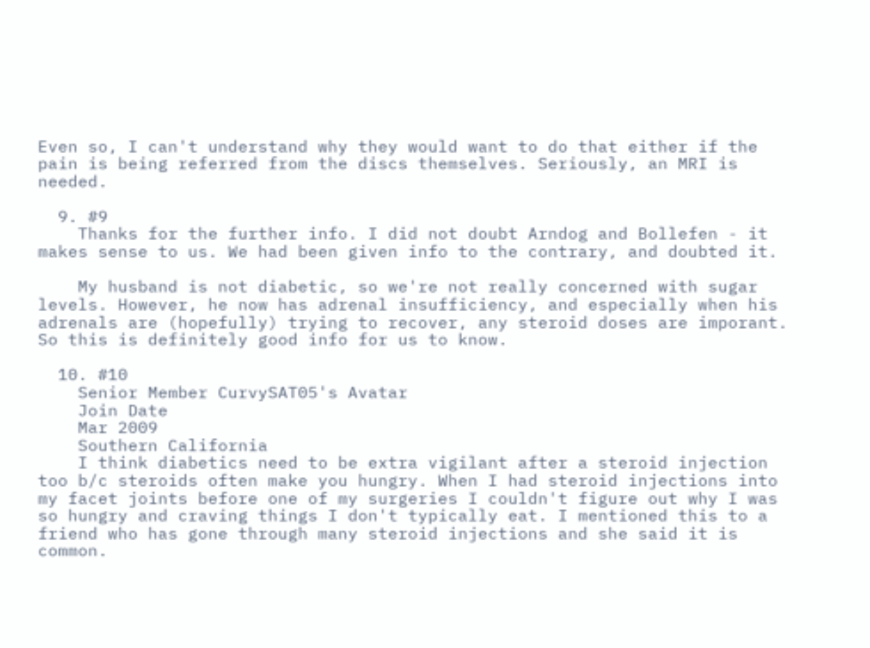Even so, I can't understand why they would want to do that either if the pain is being referred from the discs themselves. Seriously, an MRI is needed.

  9. #9
    Thanks for the further info. I did not doubt Arndog and Bollefen - it makes sense to us. We had been given info to the contrary, and doubted it.

    My husband is not diabetic, so we're not really concerned with sugar levels. However, he now has adrenal insufficiency, and especially when his adrenals are (hopefully) trying to recover, any steroid doses are imporant. So this is definitely good info for us to know.

  10. #10
    Senior Member CurvySAT05's Avatar
    Join Date
    Mar 2009
    Southern California
    I think diabetics need to be extra vigilant after a steroid injection too b/c steroids often make you hungry. When I had steroid injections into my facet joints before one of my surgeries I couldn't figure out why I was so hungry and craving things I don't typically eat. I mentioned this to a friend who has gone through many steroid injections and she said it is common.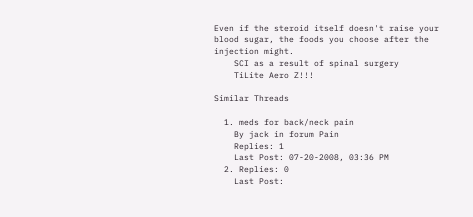Even if the steroid itself doesn't raise your blood sugar, the foods you choose after the injection might.
    SCI as a result of spinal surgery
    TiLite Aero Z!!!

Similar Threads

  1. meds for back/neck pain
    By jack in forum Pain
    Replies: 1
    Last Post: 07-20-2008, 03:36 PM
  2. Replies: 0
    Last Post: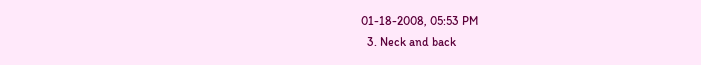01-18-2008, 05:53 PM
  3. Neck and back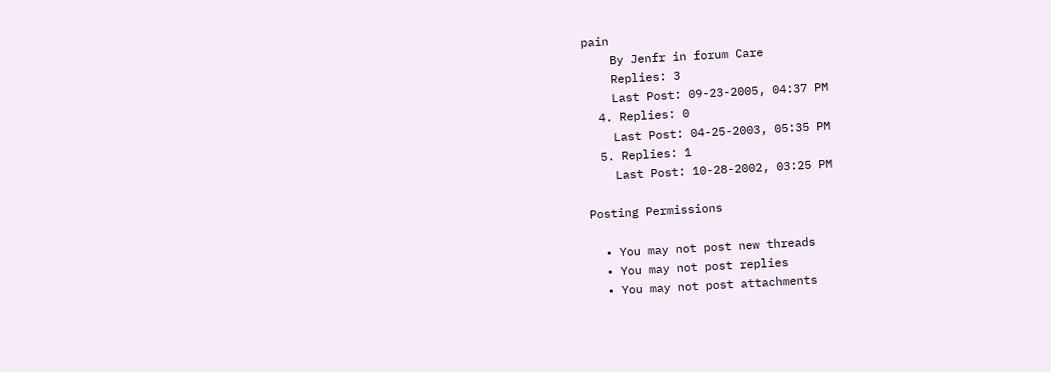pain
    By Jenfr in forum Care
    Replies: 3
    Last Post: 09-23-2005, 04:37 PM
  4. Replies: 0
    Last Post: 04-25-2003, 05:35 PM
  5. Replies: 1
    Last Post: 10-28-2002, 03:25 PM

Posting Permissions

  • You may not post new threads
  • You may not post replies
  • You may not post attachments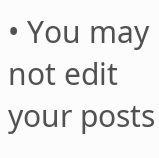• You may not edit your posts